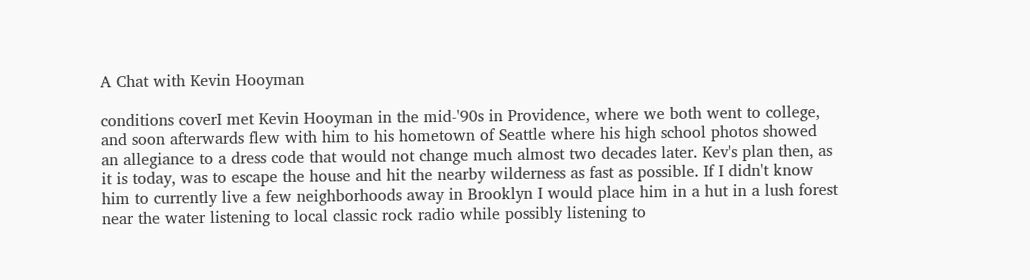A Chat with Kevin Hooyman

conditions coverI met Kevin Hooyman in the mid-'90s in Providence, where we both went to college, and soon afterwards flew with him to his hometown of Seattle where his high school photos showed an allegiance to a dress code that would not change much almost two decades later. Kev's plan then, as it is today, was to escape the house and hit the nearby wilderness as fast as possible. If I didn't know him to currently live a few neighborhoods away in Brooklyn I would place him in a hut in a lush forest near the water listening to local classic rock radio while possibly listening to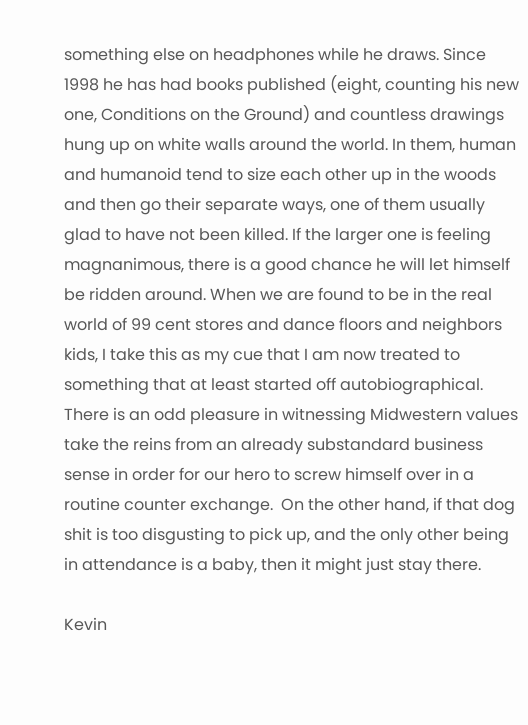something else on headphones while he draws. Since 1998 he has had books published (eight, counting his new one, Conditions on the Ground) and countless drawings hung up on white walls around the world. In them, human and humanoid tend to size each other up in the woods and then go their separate ways, one of them usually glad to have not been killed. If the larger one is feeling magnanimous, there is a good chance he will let himself be ridden around. When we are found to be in the real world of 99 cent stores and dance floors and neighbors kids, I take this as my cue that I am now treated to something that at least started off autobiographical. There is an odd pleasure in witnessing Midwestern values take the reins from an already substandard business sense in order for our hero to screw himself over in a routine counter exchange.  On the other hand, if that dog shit is too disgusting to pick up, and the only other being in attendance is a baby, then it might just stay there.

Kevin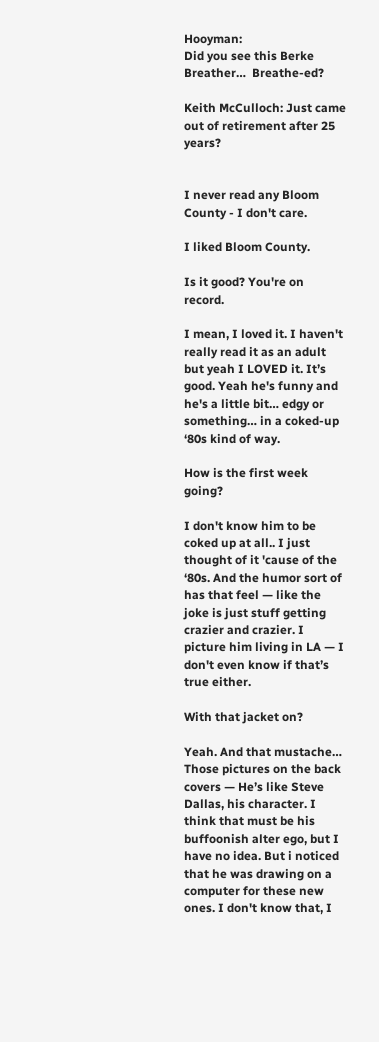Hooyman:
Did you see this Berke Breather…  Breathe-ed?

Keith McCulloch: Just came out of retirement after 25 years?


I never read any Bloom County - I don't care.

I liked Bloom County.

Is it good? You're on record.

I mean, I loved it. I haven't really read it as an adult but yeah I LOVED it. It’s good. Yeah he's funny and he's a little bit… edgy or something… in a coked-up ‘80s kind of way.

How is the first week going?

I don't know him to be coked up at all.. I just thought of it 'cause of the ‘80s. And the humor sort of has that feel — like the joke is just stuff getting crazier and crazier. I picture him living in LA — I don't even know if that’s true either.

With that jacket on?

Yeah. And that mustache…  Those pictures on the back covers — He’s like Steve Dallas, his character. I think that must be his buffoonish alter ego, but I have no idea. But i noticed that he was drawing on a computer for these new ones. I don't know that, I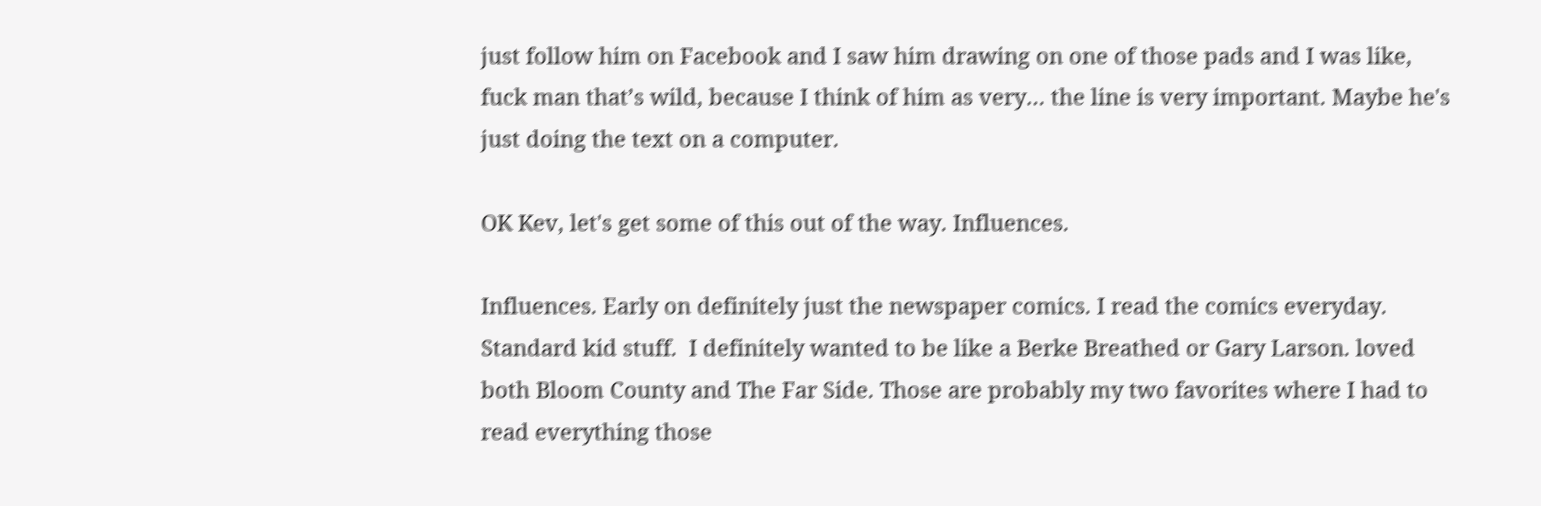just follow him on Facebook and I saw him drawing on one of those pads and I was like, fuck man that’s wild, because I think of him as very… the line is very important. Maybe he's just doing the text on a computer.

OK Kev, let's get some of this out of the way. Influences.

Influences. Early on definitely just the newspaper comics. I read the comics everyday. Standard kid stuff.  I definitely wanted to be like a Berke Breathed or Gary Larson. loved both Bloom County and The Far Side. Those are probably my two favorites where I had to read everything those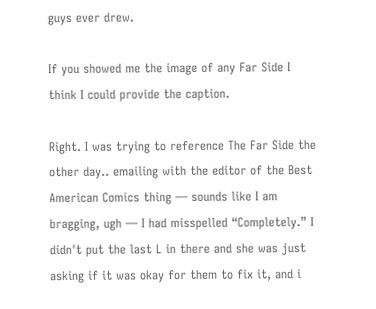guys ever drew.

If you showed me the image of any Far Side I think I could provide the caption.

Right. I was trying to reference The Far Side the other day.. emailing with the editor of the Best American Comics thing — sounds like I am bragging, ugh — I had misspelled “Completely.” I didn't put the last L in there and she was just asking if it was okay for them to fix it, and i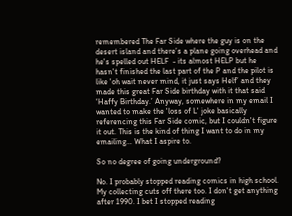remembered The Far Side where the guy is on the desert island and there’s a plane going overhead and he's spelled out HELF  - its almost HELP but he hasn't finished the last part of the P and the pilot is like 'oh wait never mind, it just says Helf’ and they made this great Far Side birthday with it that said ‘Haffy Birthday.’ Anyway, somewhere in my email I wanted to make the 'loss of L' joke basically referencing this Far Side comic, but I couldn't figure it out. This is the kind of thing I want to do in my emailing… What I aspire to.

So no degree of going underground?

No. I probably stopped reading comics in high school. My collecting cuts off there too. I don't get anything after 1990. I bet I stopped reading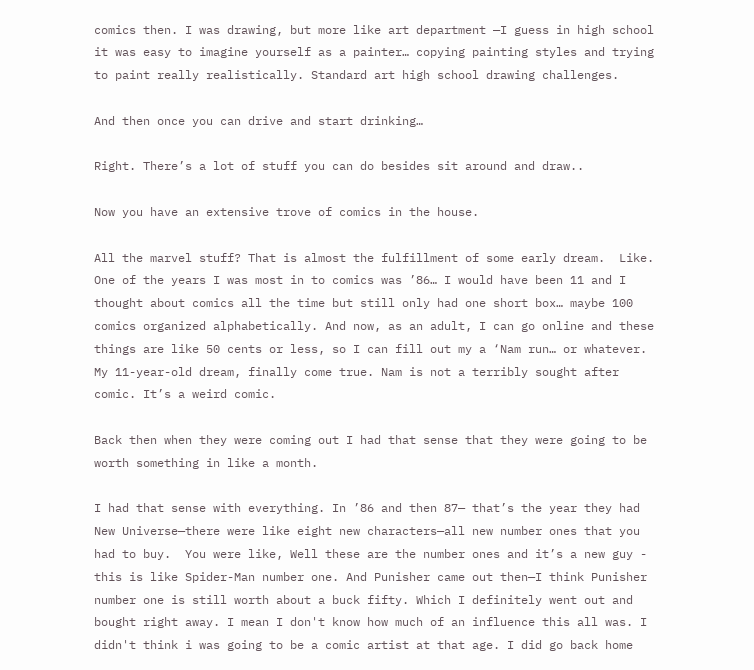comics then. I was drawing, but more like art department —I guess in high school it was easy to imagine yourself as a painter… copying painting styles and trying to paint really realistically. Standard art high school drawing challenges.

And then once you can drive and start drinking…

Right. There’s a lot of stuff you can do besides sit around and draw..

Now you have an extensive trove of comics in the house.

All the marvel stuff? That is almost the fulfillment of some early dream.  Like. One of the years I was most in to comics was ’86… I would have been 11 and I thought about comics all the time but still only had one short box… maybe 100 comics organized alphabetically. And now, as an adult, I can go online and these things are like 50 cents or less, so I can fill out my a ‘Nam run… or whatever. My 11-year-old dream, finally come true. Nam is not a terribly sought after comic. It’s a weird comic.

Back then when they were coming out I had that sense that they were going to be worth something in like a month.

I had that sense with everything. In ’86 and then 87— that’s the year they had New Universe—there were like eight new characters—all new number ones that you had to buy.  You were like, Well these are the number ones and it’s a new guy - this is like Spider-Man number one. And Punisher came out then—I think Punisher number one is still worth about a buck fifty. Which I definitely went out and bought right away. I mean I don't know how much of an influence this all was. I didn't think i was going to be a comic artist at that age. I did go back home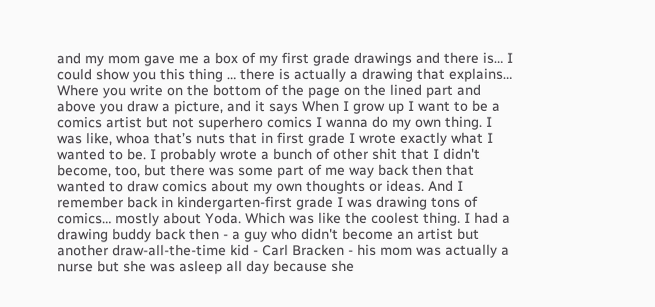and my mom gave me a box of my first grade drawings and there is… I could show you this thing … there is actually a drawing that explains… Where you write on the bottom of the page on the lined part and above you draw a picture, and it says When I grow up I want to be a comics artist but not superhero comics I wanna do my own thing. I was like, whoa that’s nuts that in first grade I wrote exactly what I wanted to be. I probably wrote a bunch of other shit that I didn't become, too, but there was some part of me way back then that wanted to draw comics about my own thoughts or ideas. And I remember back in kindergarten-first grade I was drawing tons of comics… mostly about Yoda. Which was like the coolest thing. I had a drawing buddy back then - a guy who didn't become an artist but another draw-all-the-time kid - Carl Bracken - his mom was actually a nurse but she was asleep all day because she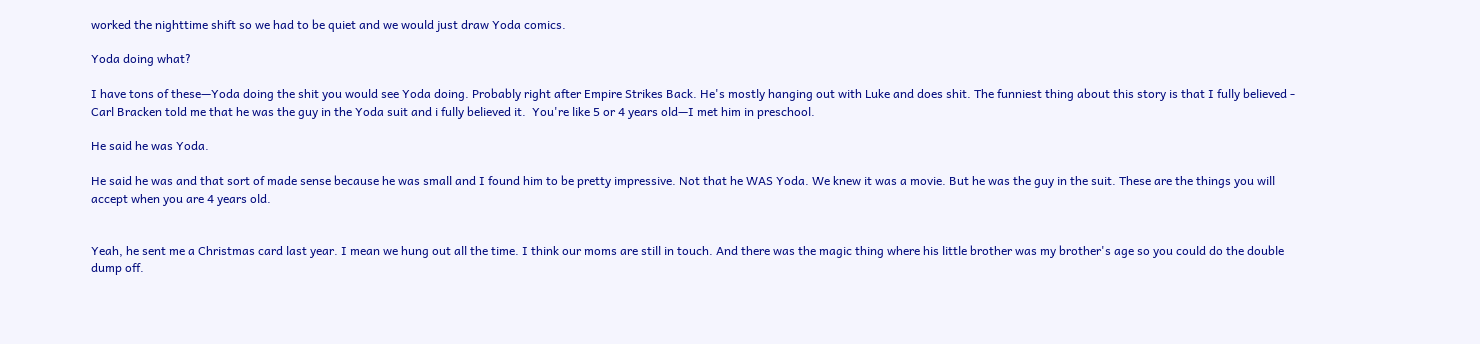worked the nighttime shift so we had to be quiet and we would just draw Yoda comics.

Yoda doing what?

I have tons of these—Yoda doing the shit you would see Yoda doing. Probably right after Empire Strikes Back. He's mostly hanging out with Luke and does shit. The funniest thing about this story is that I fully believed - Carl Bracken told me that he was the guy in the Yoda suit and i fully believed it.  You're like 5 or 4 years old—I met him in preschool.

He said he was Yoda.

He said he was and that sort of made sense because he was small and I found him to be pretty impressive. Not that he WAS Yoda. We knew it was a movie. But he was the guy in the suit. These are the things you will accept when you are 4 years old.


Yeah, he sent me a Christmas card last year. I mean we hung out all the time. I think our moms are still in touch. And there was the magic thing where his little brother was my brother's age so you could do the double dump off.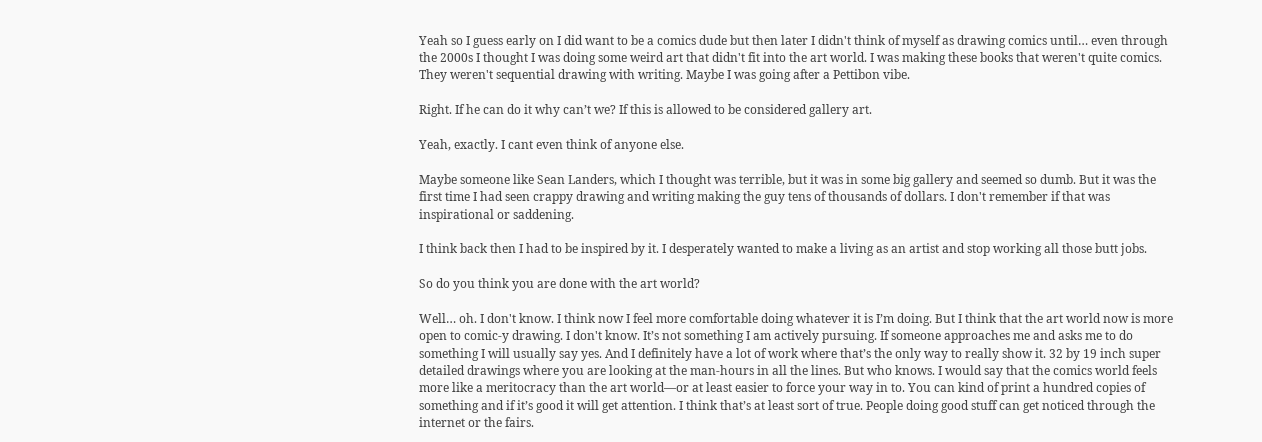Yeah so I guess early on I did want to be a comics dude but then later I didn't think of myself as drawing comics until… even through the 2000s I thought I was doing some weird art that didn't fit into the art world. I was making these books that weren't quite comics. They weren't sequential drawing with writing. Maybe I was going after a Pettibon vibe.

Right. If he can do it why can’t we? If this is allowed to be considered gallery art.

Yeah, exactly. I cant even think of anyone else.

Maybe someone like Sean Landers, which I thought was terrible, but it was in some big gallery and seemed so dumb. But it was the first time I had seen crappy drawing and writing making the guy tens of thousands of dollars. I don't remember if that was inspirational or saddening.

I think back then I had to be inspired by it. I desperately wanted to make a living as an artist and stop working all those butt jobs.

So do you think you are done with the art world?

Well… oh. I don't know. I think now I feel more comfortable doing whatever it is I’m doing. But I think that the art world now is more open to comic-y drawing. I don't know. It’s not something I am actively pursuing. If someone approaches me and asks me to do something I will usually say yes. And I definitely have a lot of work where that’s the only way to really show it. 32 by 19 inch super detailed drawings where you are looking at the man-hours in all the lines. But who knows. I would say that the comics world feels more like a meritocracy than the art world—or at least easier to force your way in to. You can kind of print a hundred copies of something and if it’s good it will get attention. I think that’s at least sort of true. People doing good stuff can get noticed through the internet or the fairs.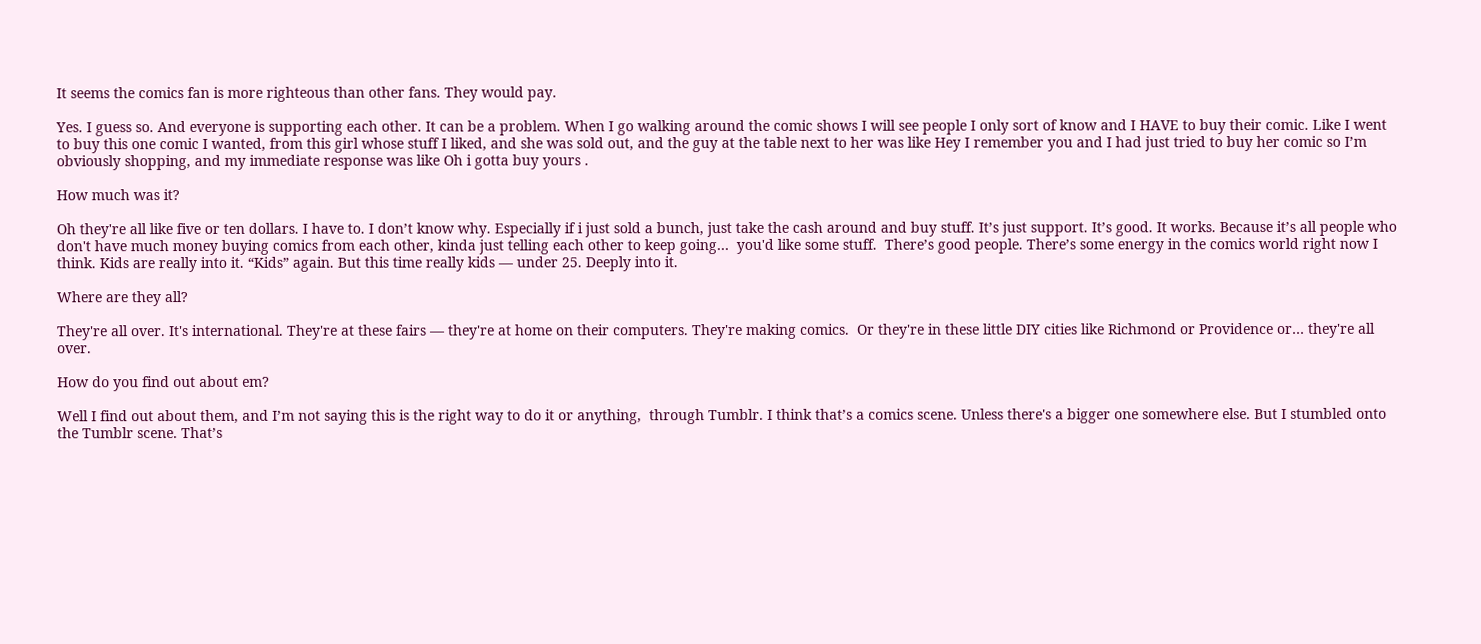It seems the comics fan is more righteous than other fans. They would pay.

Yes. I guess so. And everyone is supporting each other. It can be a problem. When I go walking around the comic shows I will see people I only sort of know and I HAVE to buy their comic. Like I went to buy this one comic I wanted, from this girl whose stuff I liked, and she was sold out, and the guy at the table next to her was like Hey I remember you and I had just tried to buy her comic so I’m obviously shopping, and my immediate response was like Oh i gotta buy yours .

How much was it?

Oh they're all like five or ten dollars. I have to. I don’t know why. Especially if i just sold a bunch, just take the cash around and buy stuff. It’s just support. It’s good. It works. Because it’s all people who don't have much money buying comics from each other, kinda just telling each other to keep going…  you'd like some stuff.  There’s good people. There’s some energy in the comics world right now I think. Kids are really into it. “Kids” again. But this time really kids — under 25. Deeply into it.

Where are they all?

They're all over. It's international. They're at these fairs — they're at home on their computers. They're making comics.  Or they're in these little DIY cities like Richmond or Providence or… they're all over.

How do you find out about em?

Well I find out about them, and I’m not saying this is the right way to do it or anything,  through Tumblr. I think that’s a comics scene. Unless there's a bigger one somewhere else. But I stumbled onto the Tumblr scene. That’s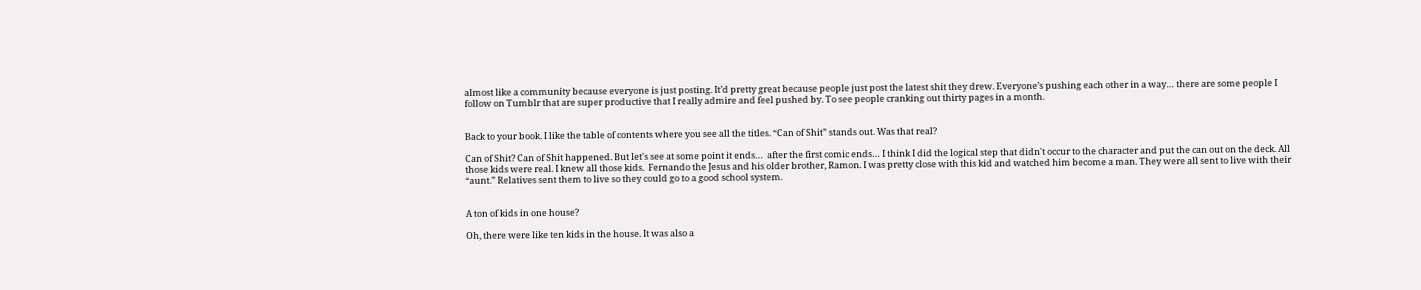almost like a community because everyone is just posting. It’d pretty great because people just post the latest shit they drew. Everyone’s pushing each other in a way… there are some people I follow on Tumblr that are super productive that I really admire and feel pushed by. To see people cranking out thirty pages in a month.


Back to your book. I like the table of contents where you see all the titles. “Can of Shit” stands out. Was that real?

Can of Shit? Can of Shit happened. But let's see at some point it ends…  after the first comic ends… I think I did the logical step that didn't occur to the character and put the can out on the deck. All those kids were real. I knew all those kids.  Fernando the Jesus and his older brother, Ramon. I was pretty close with this kid and watched him become a man. They were all sent to live with their “aunt.” Relatives sent them to live so they could go to a good school system.


A ton of kids in one house?

Oh, there were like ten kids in the house. It was also a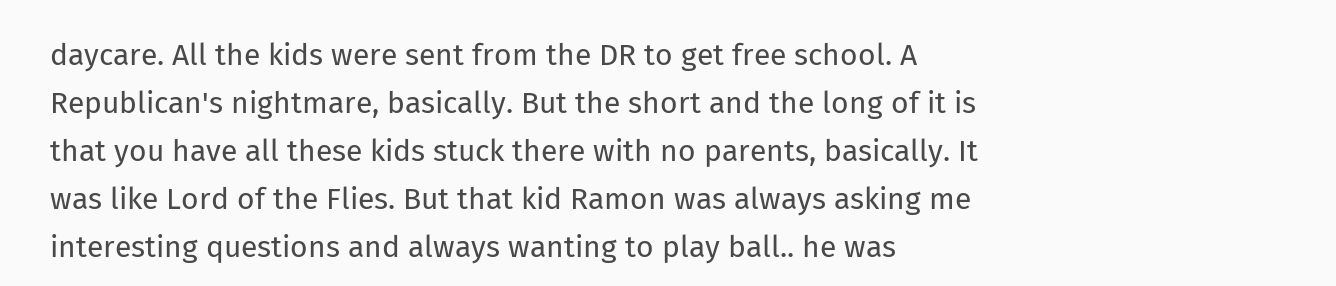daycare. All the kids were sent from the DR to get free school. A Republican's nightmare, basically. But the short and the long of it is that you have all these kids stuck there with no parents, basically. It was like Lord of the Flies. But that kid Ramon was always asking me interesting questions and always wanting to play ball.. he was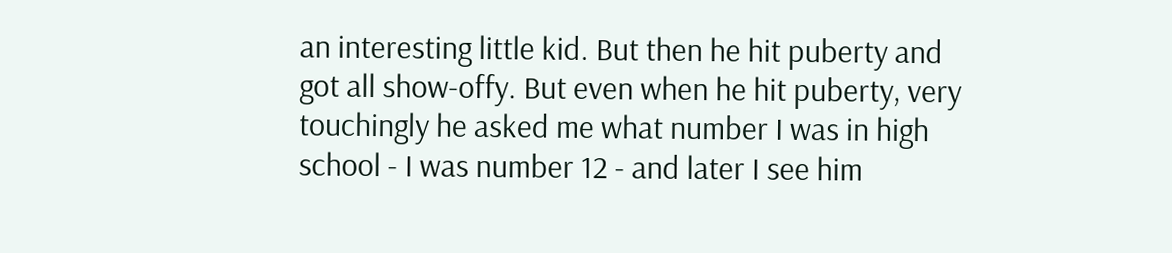an interesting little kid. But then he hit puberty and got all show-offy. But even when he hit puberty, very touchingly he asked me what number I was in high school - I was number 12 - and later I see him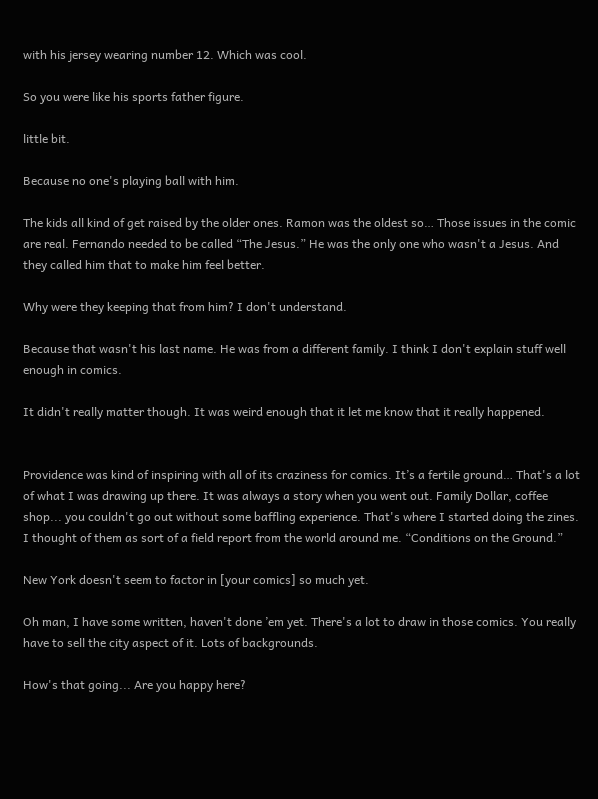with his jersey wearing number 12. Which was cool.

So you were like his sports father figure.

little bit.

Because no one's playing ball with him.

The kids all kind of get raised by the older ones. Ramon was the oldest so… Those issues in the comic are real. Fernando needed to be called “The Jesus.” He was the only one who wasn't a Jesus. And they called him that to make him feel better.

Why were they keeping that from him? I don't understand.

Because that wasn't his last name. He was from a different family. I think I don't explain stuff well enough in comics.

It didn't really matter though. It was weird enough that it let me know that it really happened.


Providence was kind of inspiring with all of its craziness for comics. It’s a fertile ground… That's a lot of what I was drawing up there. It was always a story when you went out. Family Dollar, coffee shop... you couldn't go out without some baffling experience. That's where I started doing the zines. I thought of them as sort of a field report from the world around me. “Conditions on the Ground.”

New York doesn't seem to factor in [your comics] so much yet.

Oh man, I have some written, haven't done ’em yet. There's a lot to draw in those comics. You really have to sell the city aspect of it. Lots of backgrounds.

How's that going... Are you happy here?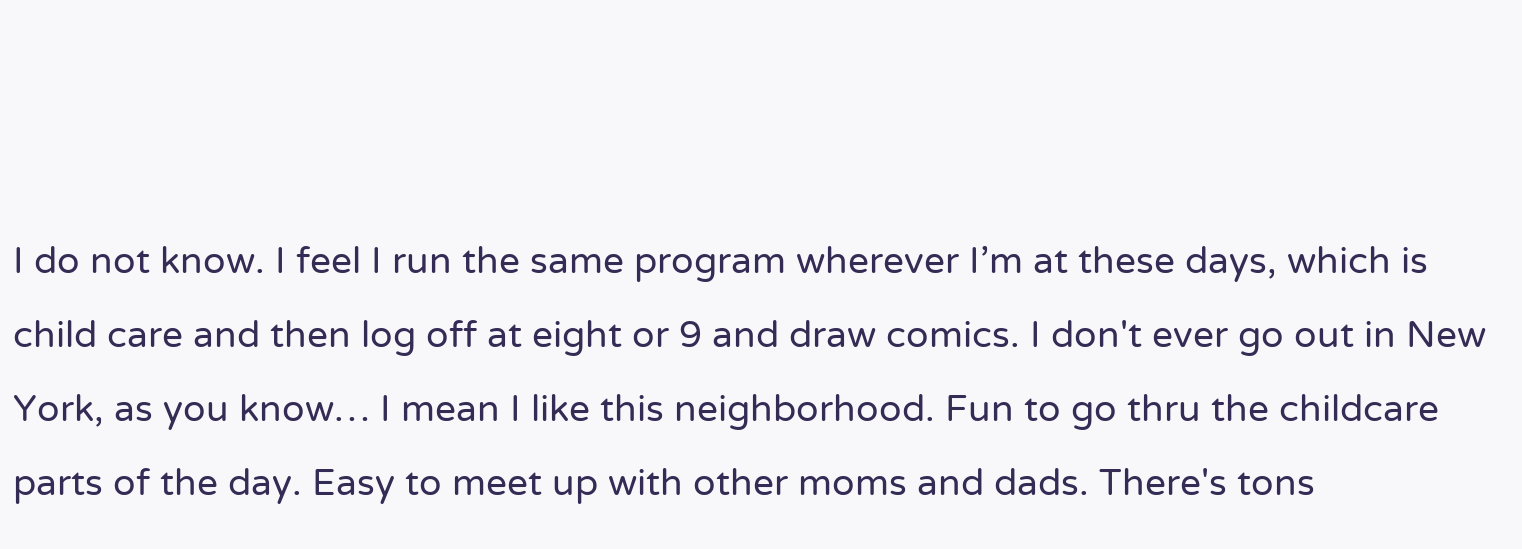I do not know. I feel I run the same program wherever I’m at these days, which is child care and then log off at eight or 9 and draw comics. I don't ever go out in New York, as you know… I mean I like this neighborhood. Fun to go thru the childcare parts of the day. Easy to meet up with other moms and dads. There's tons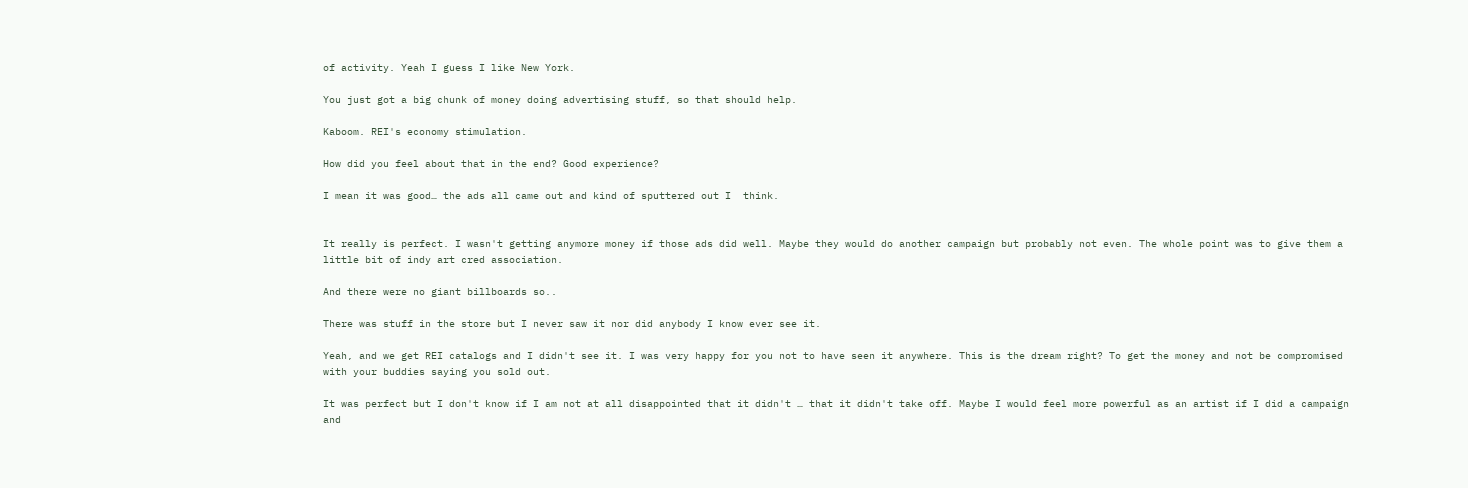of activity. Yeah I guess I like New York.

You just got a big chunk of money doing advertising stuff, so that should help.

Kaboom. REI's economy stimulation.

How did you feel about that in the end? Good experience?

I mean it was good… the ads all came out and kind of sputtered out I  think.


It really is perfect. I wasn't getting anymore money if those ads did well. Maybe they would do another campaign but probably not even. The whole point was to give them a little bit of indy art cred association.

And there were no giant billboards so..

There was stuff in the store but I never saw it nor did anybody I know ever see it.

Yeah, and we get REI catalogs and I didn't see it. I was very happy for you not to have seen it anywhere. This is the dream right? To get the money and not be compromised with your buddies saying you sold out.

It was perfect but I don't know if I am not at all disappointed that it didn't … that it didn't take off. Maybe I would feel more powerful as an artist if I did a campaign and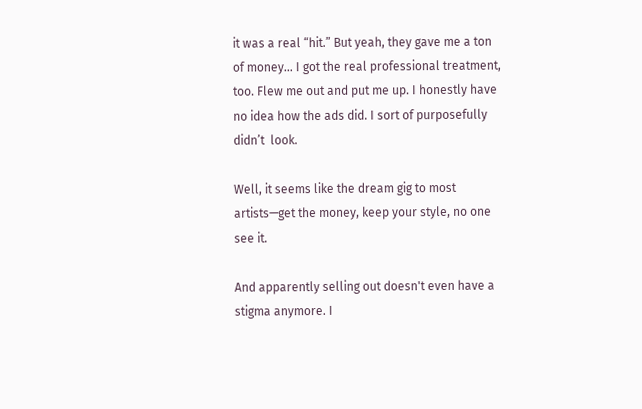it was a real “hit.” But yeah, they gave me a ton of money… I got the real professional treatment, too. Flew me out and put me up. I honestly have no idea how the ads did. I sort of purposefully didn’t  look.

Well, it seems like the dream gig to most artists—get the money, keep your style, no one see it.

And apparently selling out doesn't even have a stigma anymore. I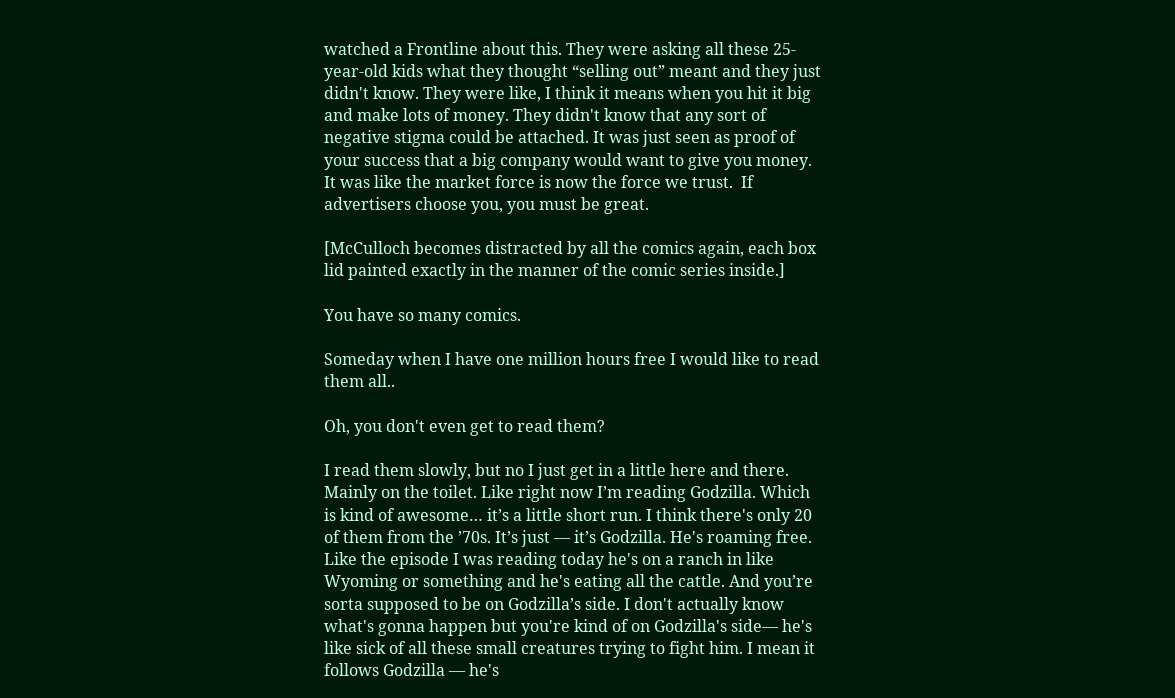watched a Frontline about this. They were asking all these 25-year-old kids what they thought “selling out” meant and they just didn't know. They were like, I think it means when you hit it big and make lots of money. They didn't know that any sort of negative stigma could be attached. It was just seen as proof of your success that a big company would want to give you money. It was like the market force is now the force we trust.  If advertisers choose you, you must be great.

[McCulloch becomes distracted by all the comics again, each box lid painted exactly in the manner of the comic series inside.]

You have so many comics.

Someday when I have one million hours free I would like to read them all..

Oh, you don't even get to read them?

I read them slowly, but no I just get in a little here and there. Mainly on the toilet. Like right now I’m reading Godzilla. Which is kind of awesome… it’s a little short run. I think there's only 20 of them from the ’70s. It’s just — it’s Godzilla. He's roaming free. Like the episode I was reading today he's on a ranch in like Wyoming or something and he's eating all the cattle. And you’re sorta supposed to be on Godzilla’s side. I don't actually know what's gonna happen but you're kind of on Godzilla's side— he's like sick of all these small creatures trying to fight him. I mean it  follows Godzilla — he's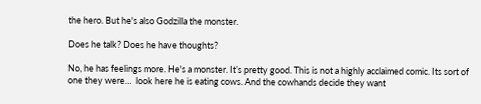the hero. But he's also Godzilla the monster.

Does he talk? Does he have thoughts?

No, he has feelings more. He's a monster. It’s pretty good. This is not a highly acclaimed comic. Its sort of one they were…  look here he is eating cows. And the cowhands decide they want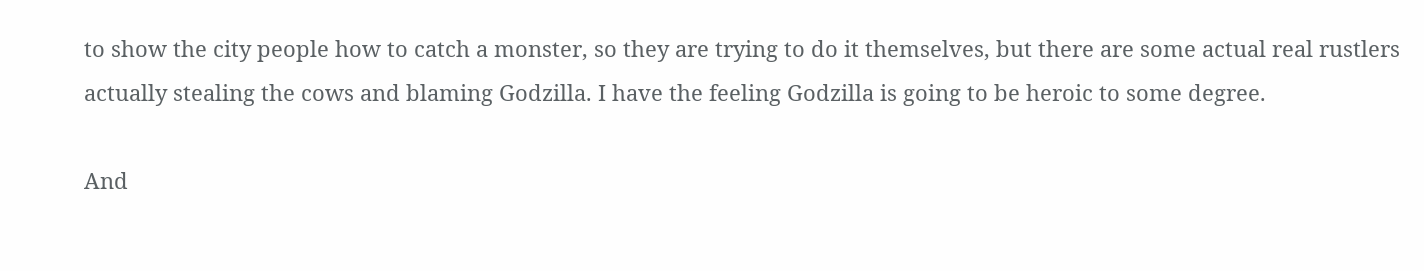to show the city people how to catch a monster, so they are trying to do it themselves, but there are some actual real rustlers actually stealing the cows and blaming Godzilla. I have the feeling Godzilla is going to be heroic to some degree.

And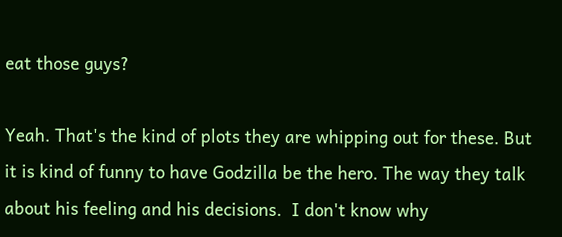eat those guys?

Yeah. That's the kind of plots they are whipping out for these. But it is kind of funny to have Godzilla be the hero. The way they talk about his feeling and his decisions.  I don't know why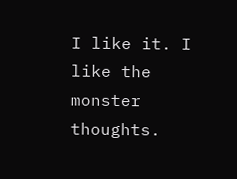I like it. I like the monster thoughts.